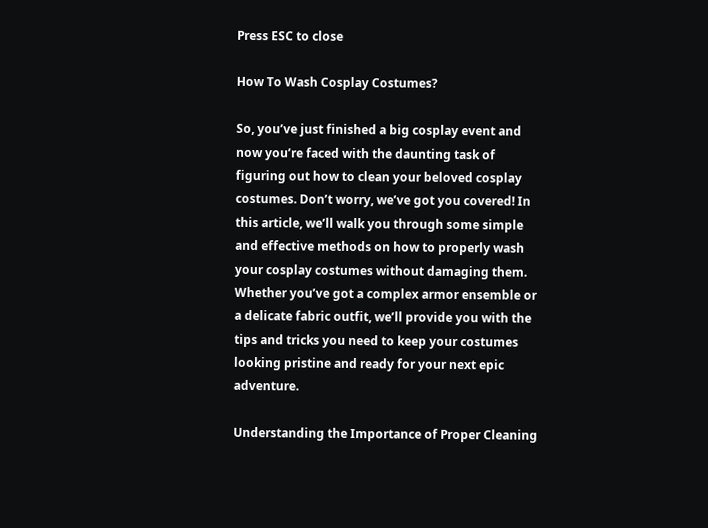Press ESC to close

How To Wash Cosplay Costumes?

So, you’ve just finished a big cosplay event and now you’re faced with the daunting task of figuring out how to clean your beloved cosplay costumes. Don’t worry, we’ve got you covered! In this article, we’ll walk you through some simple and effective methods on how to properly wash your cosplay costumes without damaging them. Whether you’ve got a complex armor ensemble or a delicate fabric outfit, we’ll provide you with the tips and tricks you need to keep your costumes looking pristine and ready for your next epic adventure.

Understanding the Importance of Proper Cleaning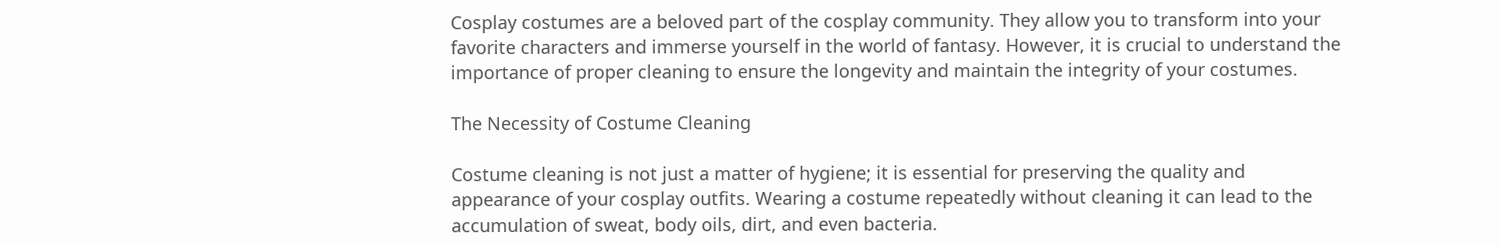Cosplay costumes are a beloved part of the cosplay community. They allow you to transform into your favorite characters and immerse yourself in the world of fantasy. However, it is crucial to understand the importance of proper cleaning to ensure the longevity and maintain the integrity of your costumes.

The Necessity of Costume Cleaning

Costume cleaning is not just a matter of hygiene; it is essential for preserving the quality and appearance of your cosplay outfits. Wearing a costume repeatedly without cleaning it can lead to the accumulation of sweat, body oils, dirt, and even bacteria.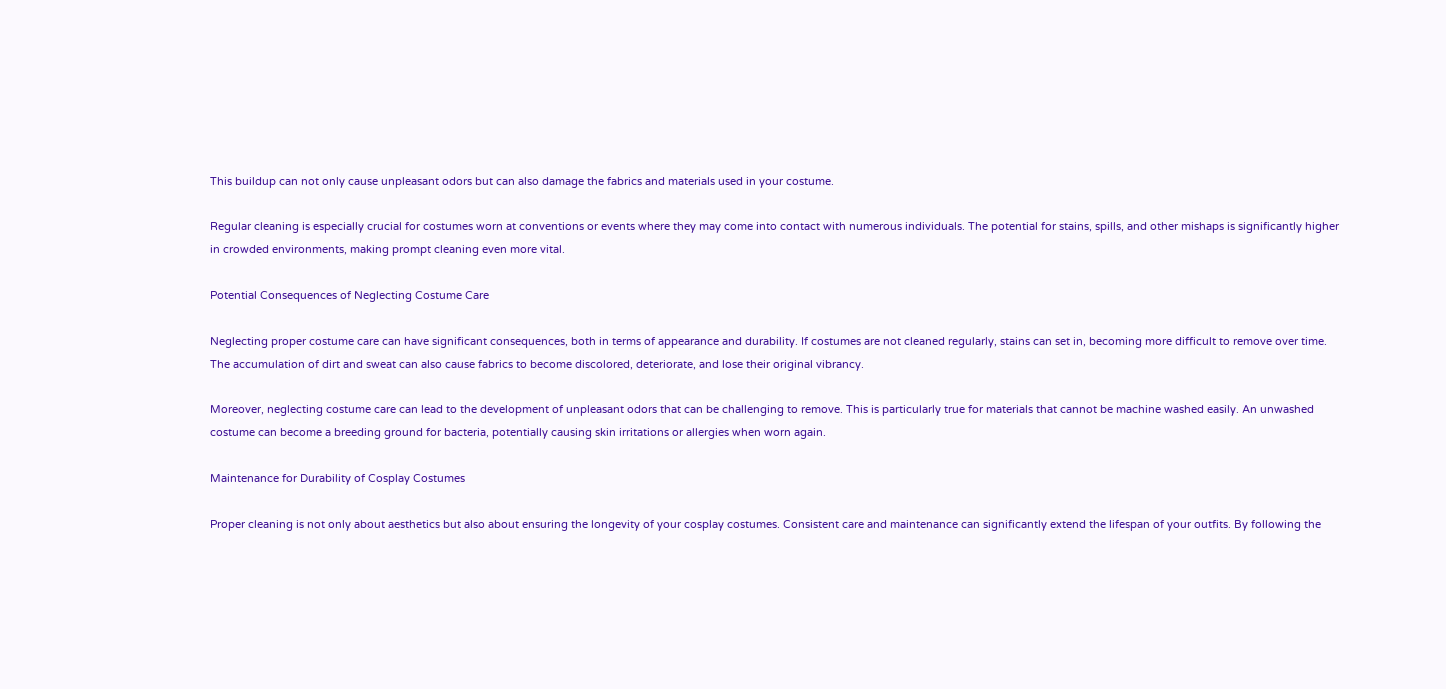This buildup can not only cause unpleasant odors but can also damage the fabrics and materials used in your costume.

Regular cleaning is especially crucial for costumes worn at conventions or events where they may come into contact with numerous individuals. The potential for stains, spills, and other mishaps is significantly higher in crowded environments, making prompt cleaning even more vital.

Potential Consequences of Neglecting Costume Care

Neglecting proper costume care can have significant consequences, both in terms of appearance and durability. If costumes are not cleaned regularly, stains can set in, becoming more difficult to remove over time. The accumulation of dirt and sweat can also cause fabrics to become discolored, deteriorate, and lose their original vibrancy.

Moreover, neglecting costume care can lead to the development of unpleasant odors that can be challenging to remove. This is particularly true for materials that cannot be machine washed easily. An unwashed costume can become a breeding ground for bacteria, potentially causing skin irritations or allergies when worn again.

Maintenance for Durability of Cosplay Costumes

Proper cleaning is not only about aesthetics but also about ensuring the longevity of your cosplay costumes. Consistent care and maintenance can significantly extend the lifespan of your outfits. By following the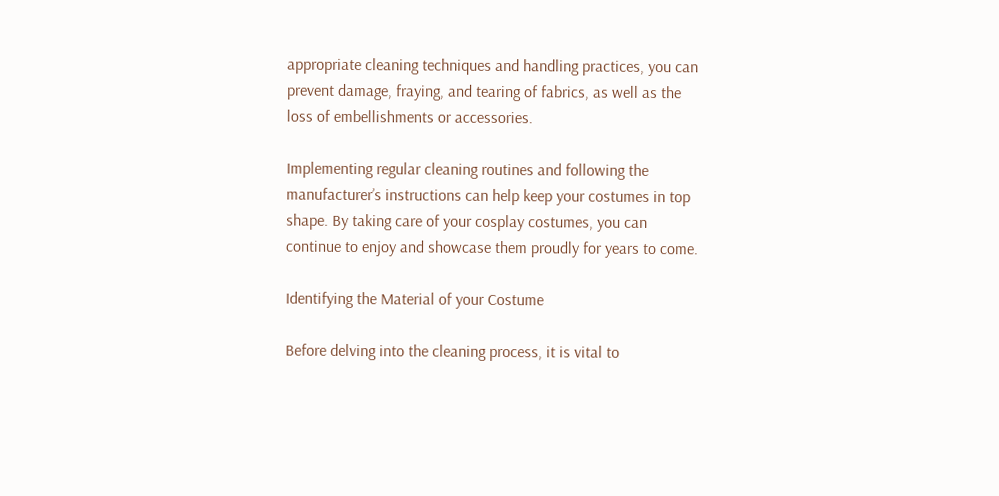appropriate cleaning techniques and handling practices, you can prevent damage, fraying, and tearing of fabrics, as well as the loss of embellishments or accessories.

Implementing regular cleaning routines and following the manufacturer’s instructions can help keep your costumes in top shape. By taking care of your cosplay costumes, you can continue to enjoy and showcase them proudly for years to come.

Identifying the Material of your Costume

Before delving into the cleaning process, it is vital to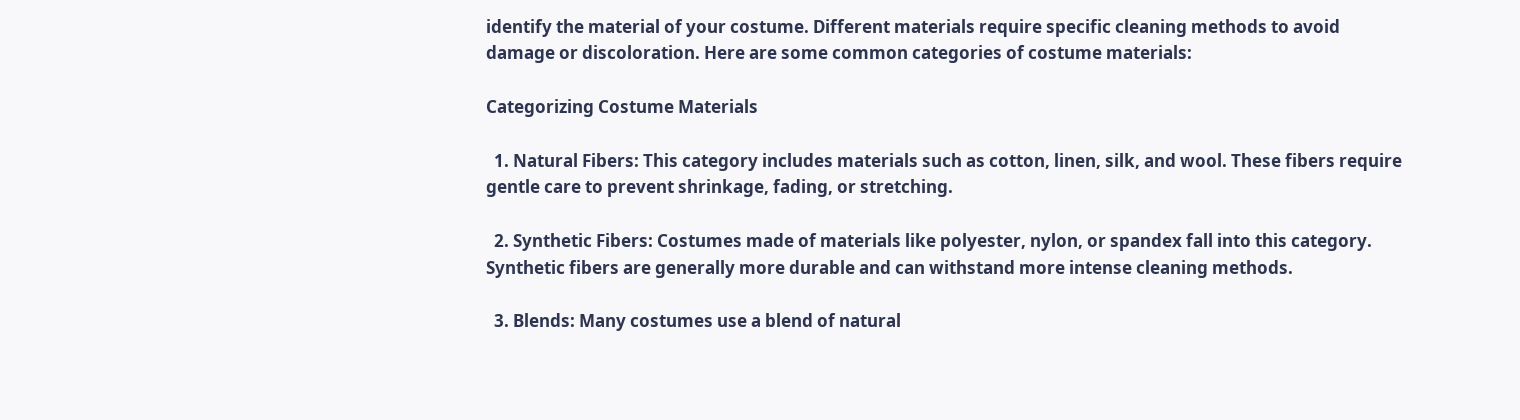identify the material of your costume. Different materials require specific cleaning methods to avoid damage or discoloration. Here are some common categories of costume materials:

Categorizing Costume Materials

  1. Natural Fibers: This category includes materials such as cotton, linen, silk, and wool. These fibers require gentle care to prevent shrinkage, fading, or stretching.

  2. Synthetic Fibers: Costumes made of materials like polyester, nylon, or spandex fall into this category. Synthetic fibers are generally more durable and can withstand more intense cleaning methods.

  3. Blends: Many costumes use a blend of natural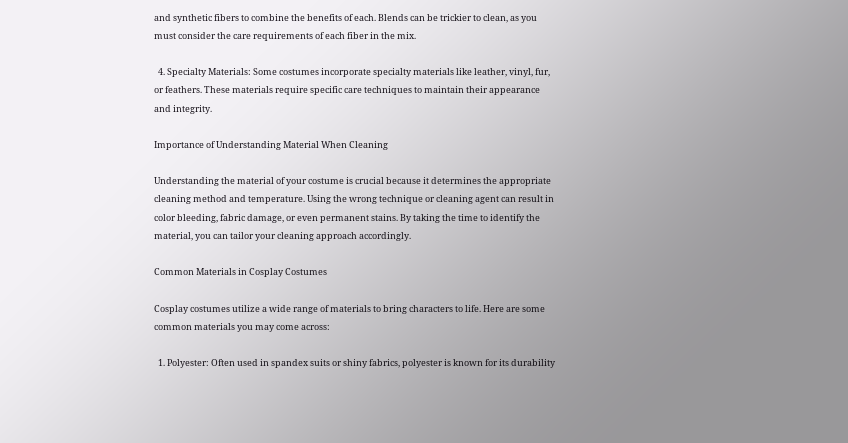and synthetic fibers to combine the benefits of each. Blends can be trickier to clean, as you must consider the care requirements of each fiber in the mix.

  4. Specialty Materials: Some costumes incorporate specialty materials like leather, vinyl, fur, or feathers. These materials require specific care techniques to maintain their appearance and integrity.

Importance of Understanding Material When Cleaning

Understanding the material of your costume is crucial because it determines the appropriate cleaning method and temperature. Using the wrong technique or cleaning agent can result in color bleeding, fabric damage, or even permanent stains. By taking the time to identify the material, you can tailor your cleaning approach accordingly.

Common Materials in Cosplay Costumes

Cosplay costumes utilize a wide range of materials to bring characters to life. Here are some common materials you may come across:

  1. Polyester: Often used in spandex suits or shiny fabrics, polyester is known for its durability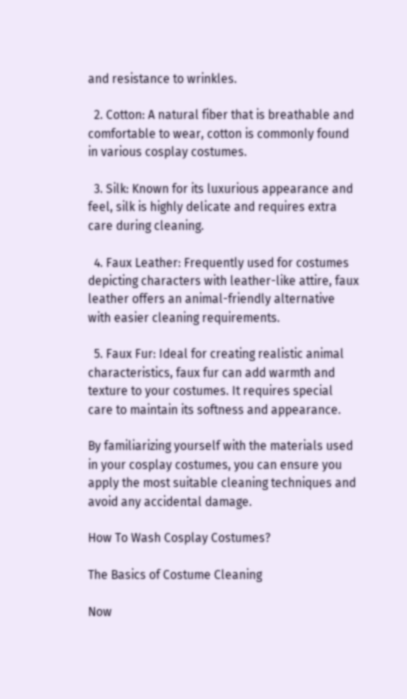and resistance to wrinkles.

  2. Cotton: A natural fiber that is breathable and comfortable to wear, cotton is commonly found in various cosplay costumes.

  3. Silk: Known for its luxurious appearance and feel, silk is highly delicate and requires extra care during cleaning.

  4. Faux Leather: Frequently used for costumes depicting characters with leather-like attire, faux leather offers an animal-friendly alternative with easier cleaning requirements.

  5. Faux Fur: Ideal for creating realistic animal characteristics, faux fur can add warmth and texture to your costumes. It requires special care to maintain its softness and appearance.

By familiarizing yourself with the materials used in your cosplay costumes, you can ensure you apply the most suitable cleaning techniques and avoid any accidental damage.

How To Wash Cosplay Costumes?

The Basics of Costume Cleaning

Now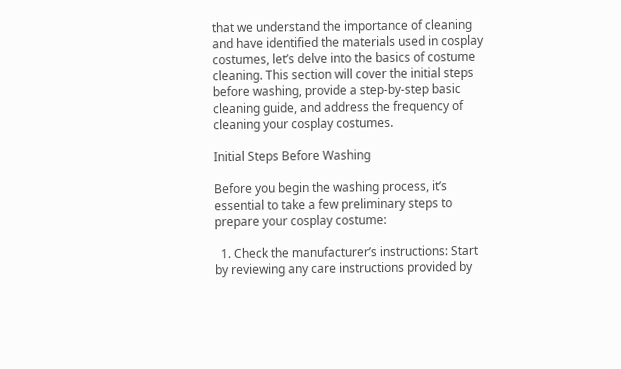that we understand the importance of cleaning and have identified the materials used in cosplay costumes, let’s delve into the basics of costume cleaning. This section will cover the initial steps before washing, provide a step-by-step basic cleaning guide, and address the frequency of cleaning your cosplay costumes.

Initial Steps Before Washing

Before you begin the washing process, it’s essential to take a few preliminary steps to prepare your cosplay costume:

  1. Check the manufacturer’s instructions: Start by reviewing any care instructions provided by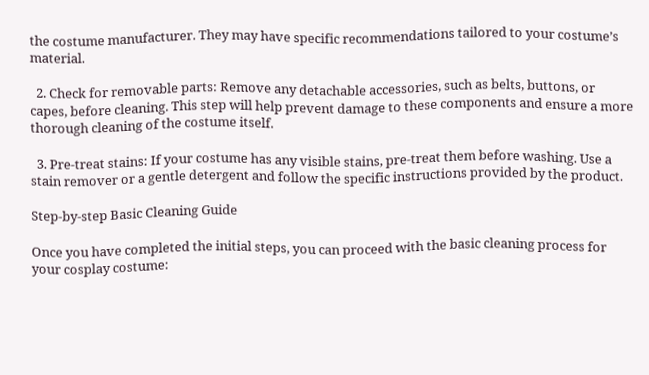the costume manufacturer. They may have specific recommendations tailored to your costume’s material.

  2. Check for removable parts: Remove any detachable accessories, such as belts, buttons, or capes, before cleaning. This step will help prevent damage to these components and ensure a more thorough cleaning of the costume itself.

  3. Pre-treat stains: If your costume has any visible stains, pre-treat them before washing. Use a stain remover or a gentle detergent and follow the specific instructions provided by the product.

Step-by-step Basic Cleaning Guide

Once you have completed the initial steps, you can proceed with the basic cleaning process for your cosplay costume: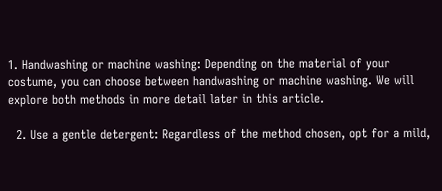1. Handwashing or machine washing: Depending on the material of your costume, you can choose between handwashing or machine washing. We will explore both methods in more detail later in this article.

  2. Use a gentle detergent: Regardless of the method chosen, opt for a mild,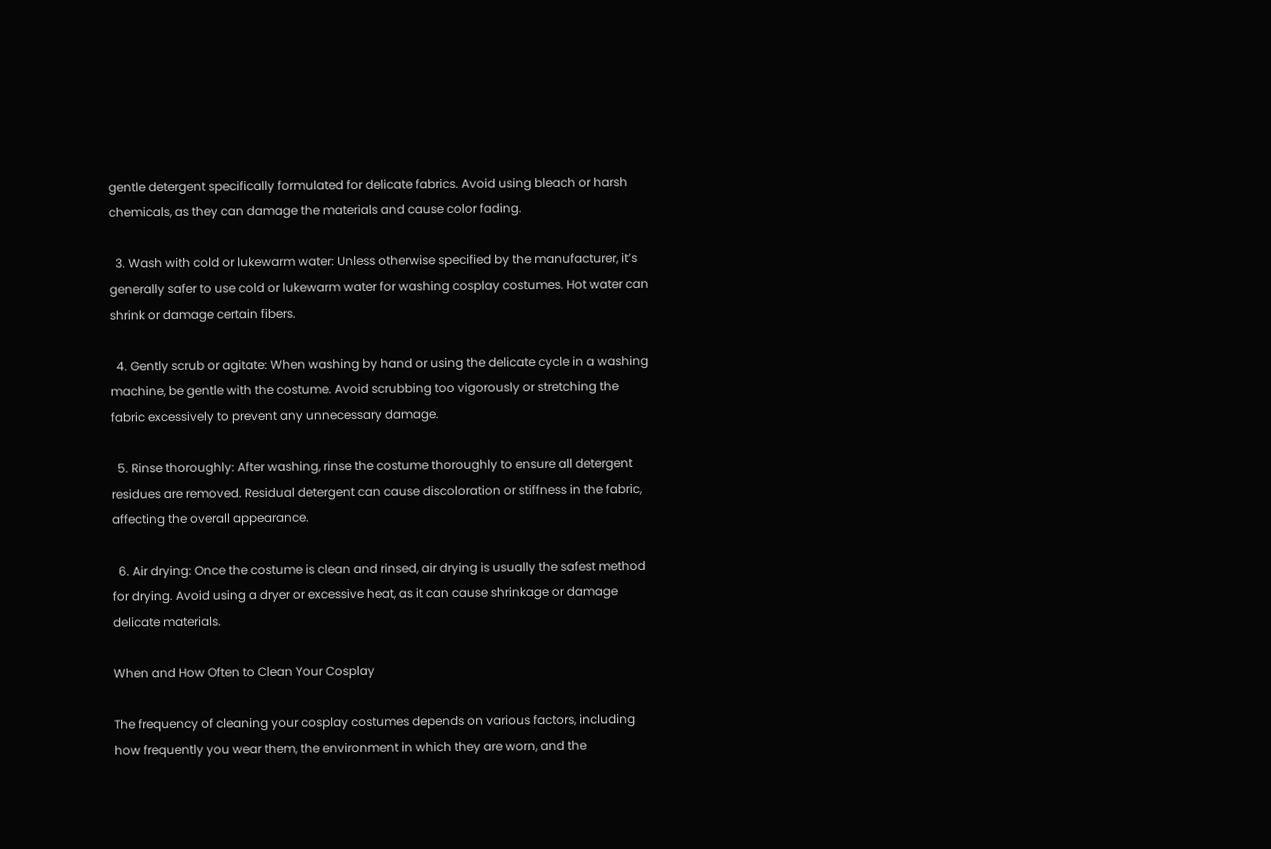gentle detergent specifically formulated for delicate fabrics. Avoid using bleach or harsh chemicals, as they can damage the materials and cause color fading.

  3. Wash with cold or lukewarm water: Unless otherwise specified by the manufacturer, it’s generally safer to use cold or lukewarm water for washing cosplay costumes. Hot water can shrink or damage certain fibers.

  4. Gently scrub or agitate: When washing by hand or using the delicate cycle in a washing machine, be gentle with the costume. Avoid scrubbing too vigorously or stretching the fabric excessively to prevent any unnecessary damage.

  5. Rinse thoroughly: After washing, rinse the costume thoroughly to ensure all detergent residues are removed. Residual detergent can cause discoloration or stiffness in the fabric, affecting the overall appearance.

  6. Air drying: Once the costume is clean and rinsed, air drying is usually the safest method for drying. Avoid using a dryer or excessive heat, as it can cause shrinkage or damage delicate materials.

When and How Often to Clean Your Cosplay

The frequency of cleaning your cosplay costumes depends on various factors, including how frequently you wear them, the environment in which they are worn, and the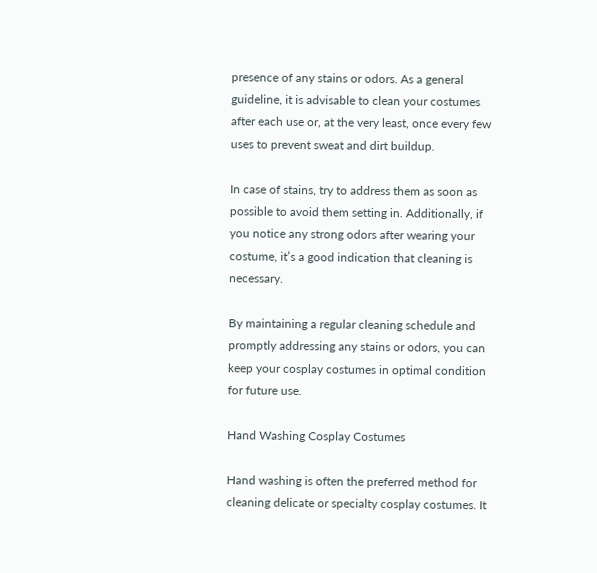presence of any stains or odors. As a general guideline, it is advisable to clean your costumes after each use or, at the very least, once every few uses to prevent sweat and dirt buildup.

In case of stains, try to address them as soon as possible to avoid them setting in. Additionally, if you notice any strong odors after wearing your costume, it’s a good indication that cleaning is necessary.

By maintaining a regular cleaning schedule and promptly addressing any stains or odors, you can keep your cosplay costumes in optimal condition for future use.

Hand Washing Cosplay Costumes

Hand washing is often the preferred method for cleaning delicate or specialty cosplay costumes. It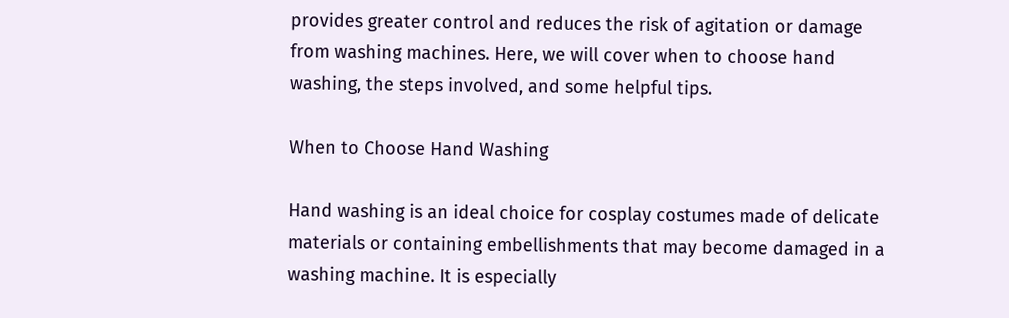provides greater control and reduces the risk of agitation or damage from washing machines. Here, we will cover when to choose hand washing, the steps involved, and some helpful tips.

When to Choose Hand Washing

Hand washing is an ideal choice for cosplay costumes made of delicate materials or containing embellishments that may become damaged in a washing machine. It is especially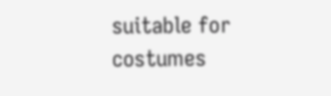suitable for costumes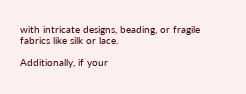with intricate designs, beading, or fragile fabrics like silk or lace.

Additionally, if your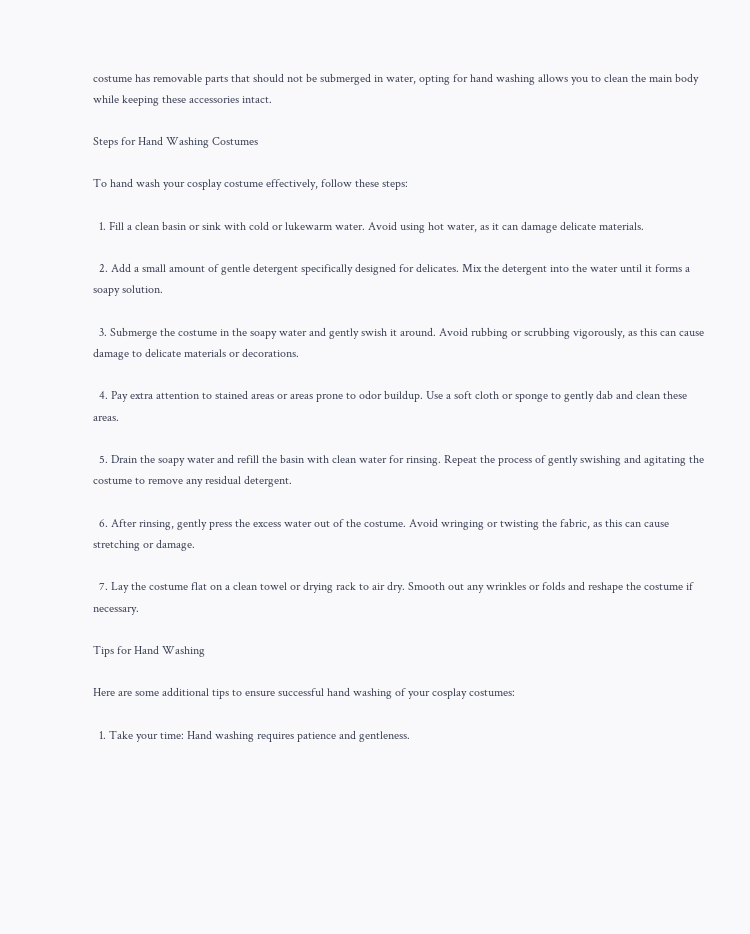costume has removable parts that should not be submerged in water, opting for hand washing allows you to clean the main body while keeping these accessories intact.

Steps for Hand Washing Costumes

To hand wash your cosplay costume effectively, follow these steps:

  1. Fill a clean basin or sink with cold or lukewarm water. Avoid using hot water, as it can damage delicate materials.

  2. Add a small amount of gentle detergent specifically designed for delicates. Mix the detergent into the water until it forms a soapy solution.

  3. Submerge the costume in the soapy water and gently swish it around. Avoid rubbing or scrubbing vigorously, as this can cause damage to delicate materials or decorations.

  4. Pay extra attention to stained areas or areas prone to odor buildup. Use a soft cloth or sponge to gently dab and clean these areas.

  5. Drain the soapy water and refill the basin with clean water for rinsing. Repeat the process of gently swishing and agitating the costume to remove any residual detergent.

  6. After rinsing, gently press the excess water out of the costume. Avoid wringing or twisting the fabric, as this can cause stretching or damage.

  7. Lay the costume flat on a clean towel or drying rack to air dry. Smooth out any wrinkles or folds and reshape the costume if necessary.

Tips for Hand Washing

Here are some additional tips to ensure successful hand washing of your cosplay costumes:

  1. Take your time: Hand washing requires patience and gentleness.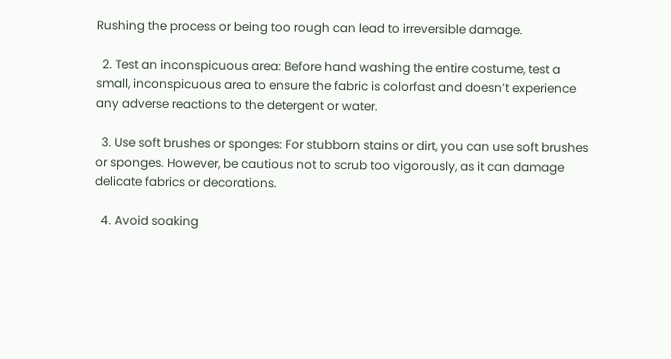Rushing the process or being too rough can lead to irreversible damage.

  2. Test an inconspicuous area: Before hand washing the entire costume, test a small, inconspicuous area to ensure the fabric is colorfast and doesn’t experience any adverse reactions to the detergent or water.

  3. Use soft brushes or sponges: For stubborn stains or dirt, you can use soft brushes or sponges. However, be cautious not to scrub too vigorously, as it can damage delicate fabrics or decorations.

  4. Avoid soaking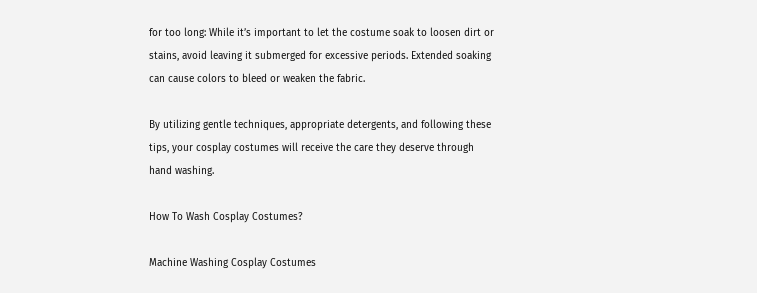for too long: While it’s important to let the costume soak to loosen dirt or stains, avoid leaving it submerged for excessive periods. Extended soaking can cause colors to bleed or weaken the fabric.

By utilizing gentle techniques, appropriate detergents, and following these tips, your cosplay costumes will receive the care they deserve through hand washing.

How To Wash Cosplay Costumes?

Machine Washing Cosplay Costumes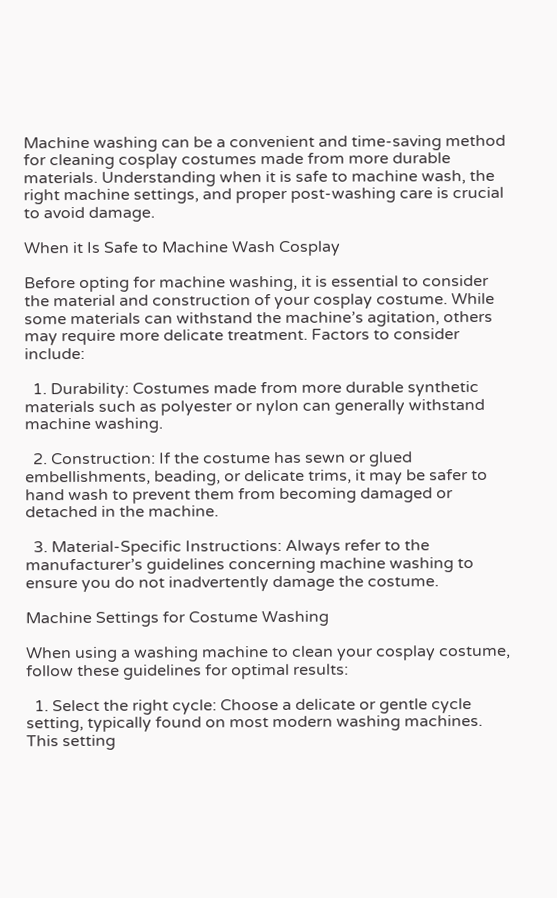Machine washing can be a convenient and time-saving method for cleaning cosplay costumes made from more durable materials. Understanding when it is safe to machine wash, the right machine settings, and proper post-washing care is crucial to avoid damage.

When it Is Safe to Machine Wash Cosplay

Before opting for machine washing, it is essential to consider the material and construction of your cosplay costume. While some materials can withstand the machine’s agitation, others may require more delicate treatment. Factors to consider include:

  1. Durability: Costumes made from more durable synthetic materials such as polyester or nylon can generally withstand machine washing.

  2. Construction: If the costume has sewn or glued embellishments, beading, or delicate trims, it may be safer to hand wash to prevent them from becoming damaged or detached in the machine.

  3. Material-Specific Instructions: Always refer to the manufacturer’s guidelines concerning machine washing to ensure you do not inadvertently damage the costume.

Machine Settings for Costume Washing

When using a washing machine to clean your cosplay costume, follow these guidelines for optimal results:

  1. Select the right cycle: Choose a delicate or gentle cycle setting, typically found on most modern washing machines. This setting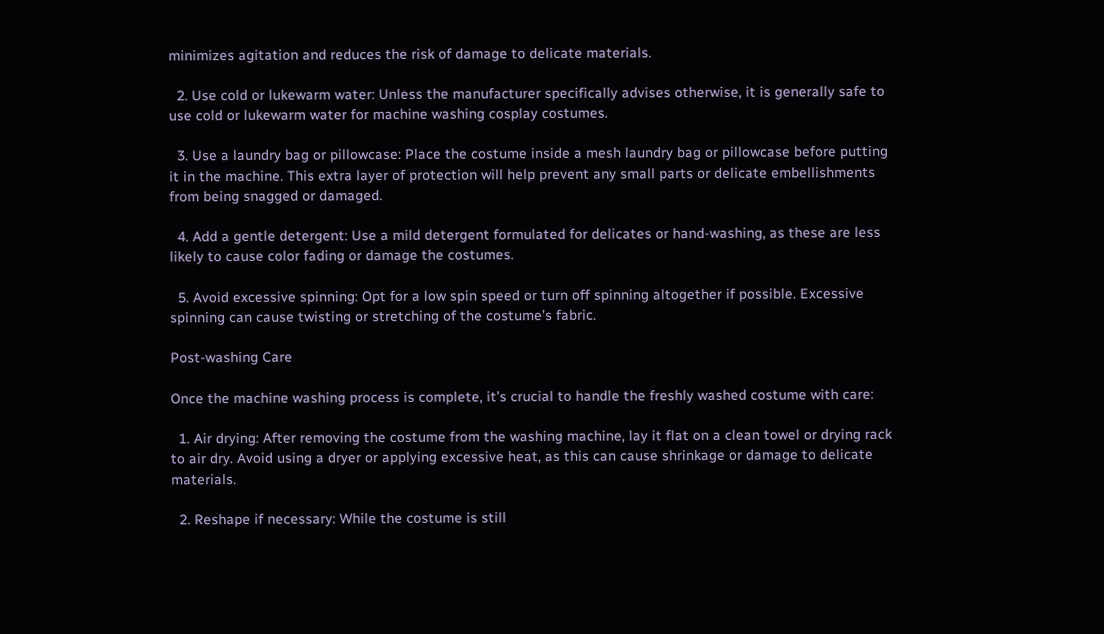minimizes agitation and reduces the risk of damage to delicate materials.

  2. Use cold or lukewarm water: Unless the manufacturer specifically advises otherwise, it is generally safe to use cold or lukewarm water for machine washing cosplay costumes.

  3. Use a laundry bag or pillowcase: Place the costume inside a mesh laundry bag or pillowcase before putting it in the machine. This extra layer of protection will help prevent any small parts or delicate embellishments from being snagged or damaged.

  4. Add a gentle detergent: Use a mild detergent formulated for delicates or hand-washing, as these are less likely to cause color fading or damage the costumes.

  5. Avoid excessive spinning: Opt for a low spin speed or turn off spinning altogether if possible. Excessive spinning can cause twisting or stretching of the costume’s fabric.

Post-washing Care

Once the machine washing process is complete, it’s crucial to handle the freshly washed costume with care:

  1. Air drying: After removing the costume from the washing machine, lay it flat on a clean towel or drying rack to air dry. Avoid using a dryer or applying excessive heat, as this can cause shrinkage or damage to delicate materials.

  2. Reshape if necessary: While the costume is still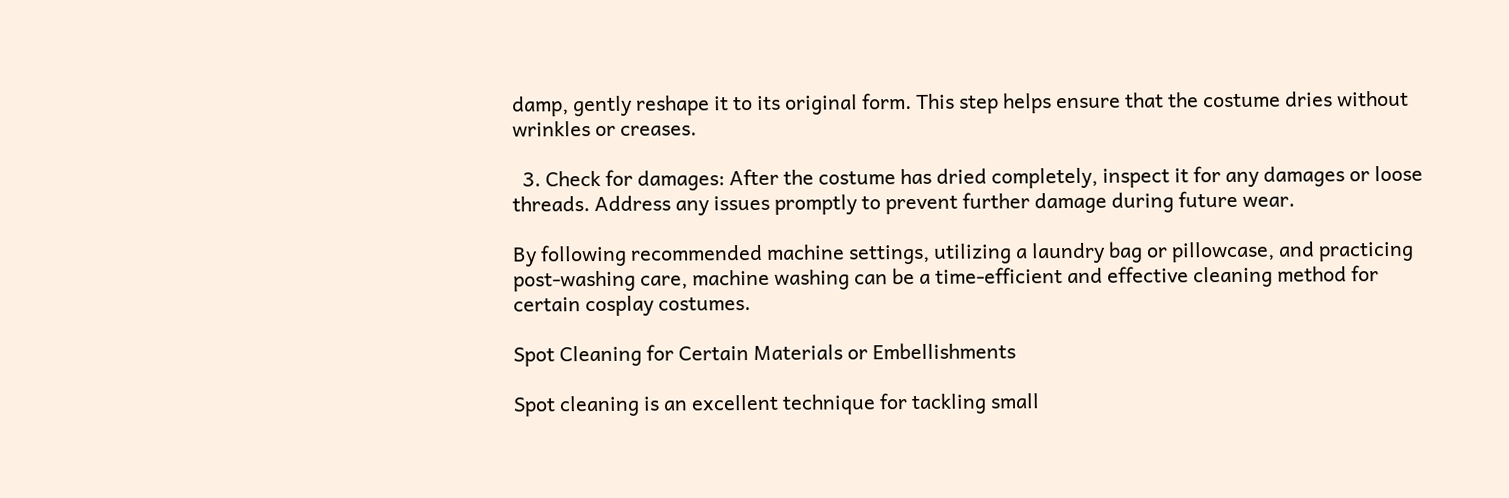damp, gently reshape it to its original form. This step helps ensure that the costume dries without wrinkles or creases.

  3. Check for damages: After the costume has dried completely, inspect it for any damages or loose threads. Address any issues promptly to prevent further damage during future wear.

By following recommended machine settings, utilizing a laundry bag or pillowcase, and practicing post-washing care, machine washing can be a time-efficient and effective cleaning method for certain cosplay costumes.

Spot Cleaning for Certain Materials or Embellishments

Spot cleaning is an excellent technique for tackling small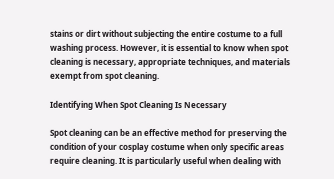stains or dirt without subjecting the entire costume to a full washing process. However, it is essential to know when spot cleaning is necessary, appropriate techniques, and materials exempt from spot cleaning.

Identifying When Spot Cleaning Is Necessary

Spot cleaning can be an effective method for preserving the condition of your cosplay costume when only specific areas require cleaning. It is particularly useful when dealing with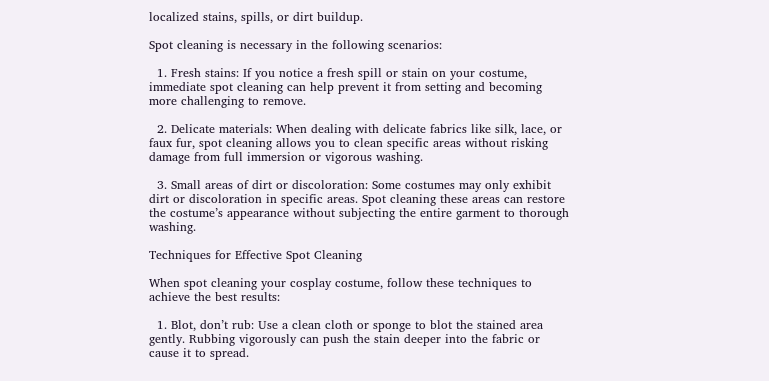localized stains, spills, or dirt buildup.

Spot cleaning is necessary in the following scenarios:

  1. Fresh stains: If you notice a fresh spill or stain on your costume, immediate spot cleaning can help prevent it from setting and becoming more challenging to remove.

  2. Delicate materials: When dealing with delicate fabrics like silk, lace, or faux fur, spot cleaning allows you to clean specific areas without risking damage from full immersion or vigorous washing.

  3. Small areas of dirt or discoloration: Some costumes may only exhibit dirt or discoloration in specific areas. Spot cleaning these areas can restore the costume’s appearance without subjecting the entire garment to thorough washing.

Techniques for Effective Spot Cleaning

When spot cleaning your cosplay costume, follow these techniques to achieve the best results:

  1. Blot, don’t rub: Use a clean cloth or sponge to blot the stained area gently. Rubbing vigorously can push the stain deeper into the fabric or cause it to spread.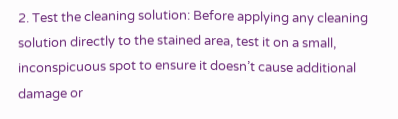2. Test the cleaning solution: Before applying any cleaning solution directly to the stained area, test it on a small, inconspicuous spot to ensure it doesn’t cause additional damage or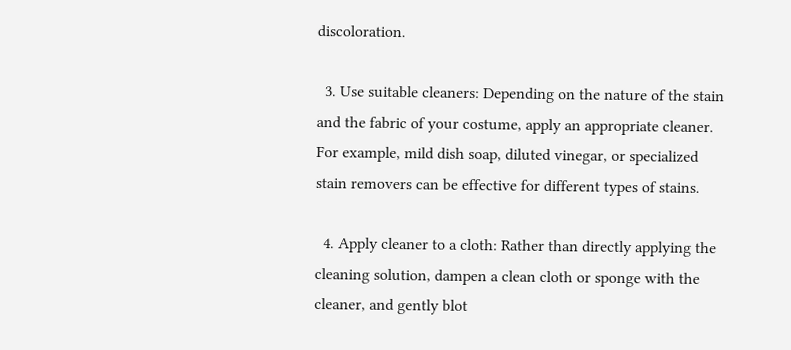discoloration.

  3. Use suitable cleaners: Depending on the nature of the stain and the fabric of your costume, apply an appropriate cleaner. For example, mild dish soap, diluted vinegar, or specialized stain removers can be effective for different types of stains.

  4. Apply cleaner to a cloth: Rather than directly applying the cleaning solution, dampen a clean cloth or sponge with the cleaner, and gently blot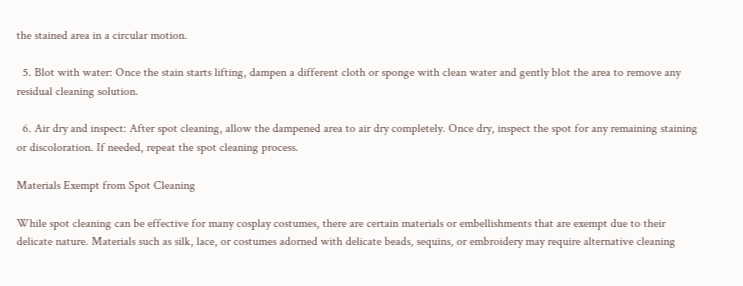the stained area in a circular motion.

  5. Blot with water: Once the stain starts lifting, dampen a different cloth or sponge with clean water and gently blot the area to remove any residual cleaning solution.

  6. Air dry and inspect: After spot cleaning, allow the dampened area to air dry completely. Once dry, inspect the spot for any remaining staining or discoloration. If needed, repeat the spot cleaning process.

Materials Exempt from Spot Cleaning

While spot cleaning can be effective for many cosplay costumes, there are certain materials or embellishments that are exempt due to their delicate nature. Materials such as silk, lace, or costumes adorned with delicate beads, sequins, or embroidery may require alternative cleaning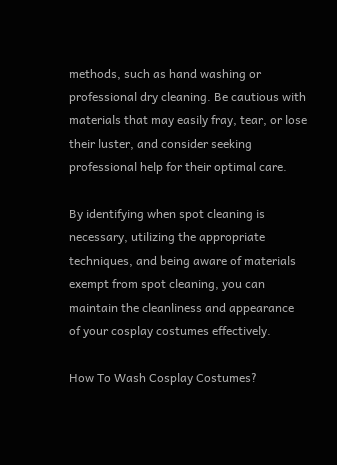methods, such as hand washing or professional dry cleaning. Be cautious with materials that may easily fray, tear, or lose their luster, and consider seeking professional help for their optimal care.

By identifying when spot cleaning is necessary, utilizing the appropriate techniques, and being aware of materials exempt from spot cleaning, you can maintain the cleanliness and appearance of your cosplay costumes effectively.

How To Wash Cosplay Costumes?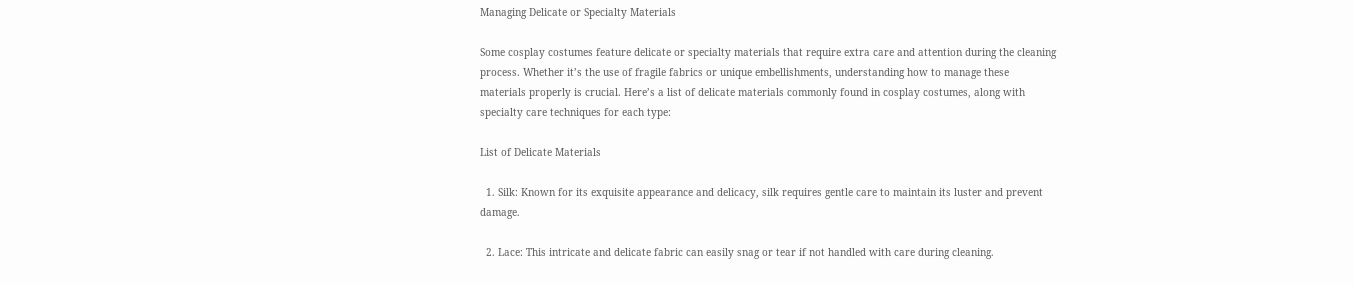Managing Delicate or Specialty Materials

Some cosplay costumes feature delicate or specialty materials that require extra care and attention during the cleaning process. Whether it’s the use of fragile fabrics or unique embellishments, understanding how to manage these materials properly is crucial. Here’s a list of delicate materials commonly found in cosplay costumes, along with specialty care techniques for each type:

List of Delicate Materials

  1. Silk: Known for its exquisite appearance and delicacy, silk requires gentle care to maintain its luster and prevent damage.

  2. Lace: This intricate and delicate fabric can easily snag or tear if not handled with care during cleaning.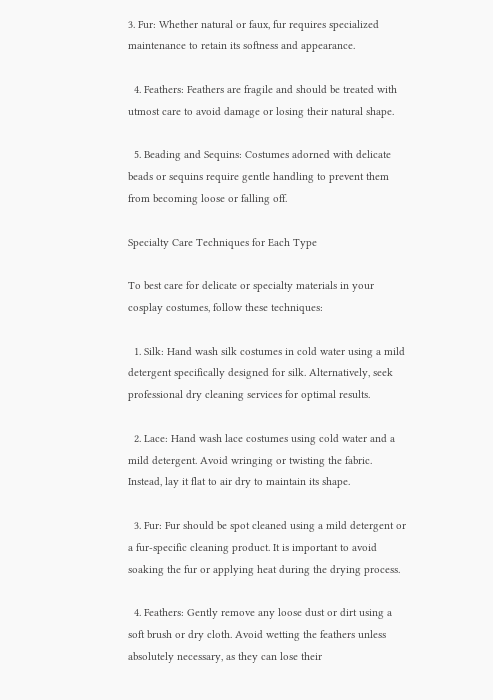3. Fur: Whether natural or faux, fur requires specialized maintenance to retain its softness and appearance.

  4. Feathers: Feathers are fragile and should be treated with utmost care to avoid damage or losing their natural shape.

  5. Beading and Sequins: Costumes adorned with delicate beads or sequins require gentle handling to prevent them from becoming loose or falling off.

Specialty Care Techniques for Each Type

To best care for delicate or specialty materials in your cosplay costumes, follow these techniques:

  1. Silk: Hand wash silk costumes in cold water using a mild detergent specifically designed for silk. Alternatively, seek professional dry cleaning services for optimal results.

  2. Lace: Hand wash lace costumes using cold water and a mild detergent. Avoid wringing or twisting the fabric. Instead, lay it flat to air dry to maintain its shape.

  3. Fur: Fur should be spot cleaned using a mild detergent or a fur-specific cleaning product. It is important to avoid soaking the fur or applying heat during the drying process.

  4. Feathers: Gently remove any loose dust or dirt using a soft brush or dry cloth. Avoid wetting the feathers unless absolutely necessary, as they can lose their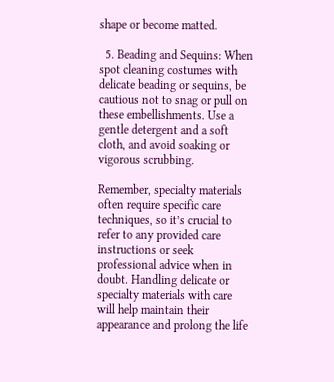shape or become matted.

  5. Beading and Sequins: When spot cleaning costumes with delicate beading or sequins, be cautious not to snag or pull on these embellishments. Use a gentle detergent and a soft cloth, and avoid soaking or vigorous scrubbing.

Remember, specialty materials often require specific care techniques, so it’s crucial to refer to any provided care instructions or seek professional advice when in doubt. Handling delicate or specialty materials with care will help maintain their appearance and prolong the life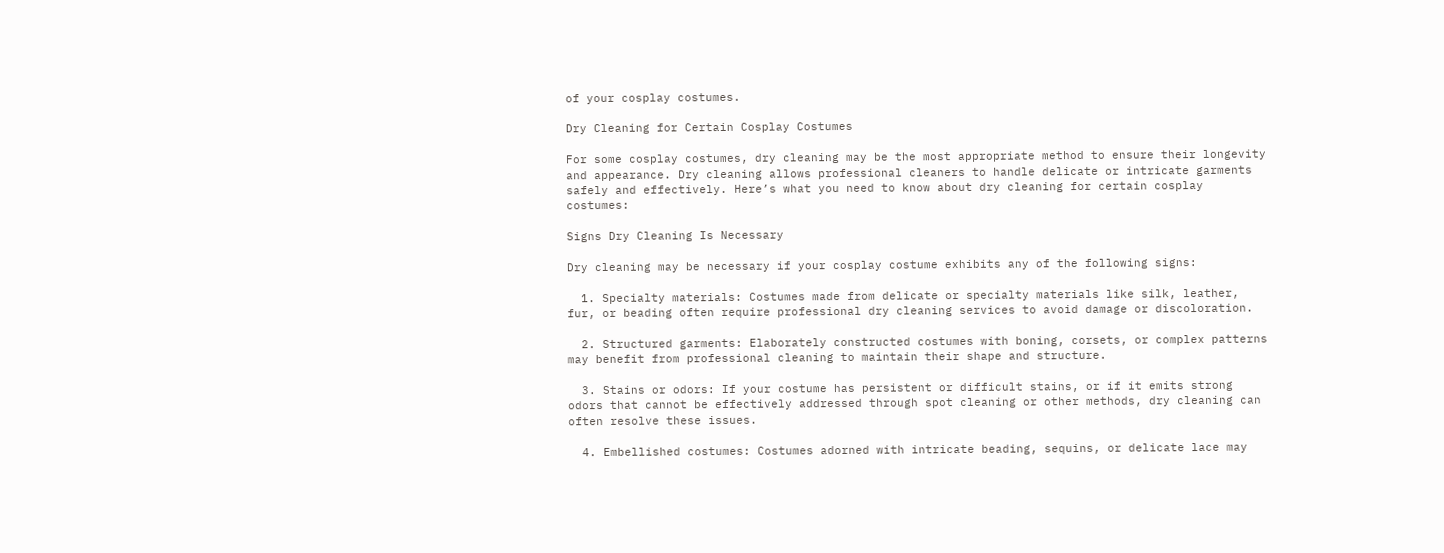of your cosplay costumes.

Dry Cleaning for Certain Cosplay Costumes

For some cosplay costumes, dry cleaning may be the most appropriate method to ensure their longevity and appearance. Dry cleaning allows professional cleaners to handle delicate or intricate garments safely and effectively. Here’s what you need to know about dry cleaning for certain cosplay costumes:

Signs Dry Cleaning Is Necessary

Dry cleaning may be necessary if your cosplay costume exhibits any of the following signs:

  1. Specialty materials: Costumes made from delicate or specialty materials like silk, leather, fur, or beading often require professional dry cleaning services to avoid damage or discoloration.

  2. Structured garments: Elaborately constructed costumes with boning, corsets, or complex patterns may benefit from professional cleaning to maintain their shape and structure.

  3. Stains or odors: If your costume has persistent or difficult stains, or if it emits strong odors that cannot be effectively addressed through spot cleaning or other methods, dry cleaning can often resolve these issues.

  4. Embellished costumes: Costumes adorned with intricate beading, sequins, or delicate lace may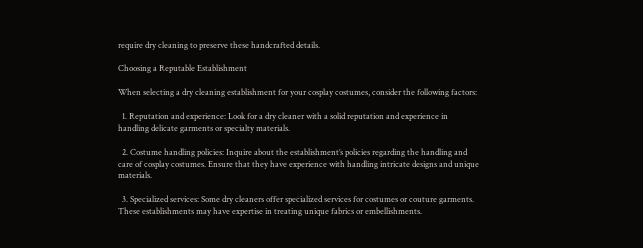require dry cleaning to preserve these handcrafted details.

Choosing a Reputable Establishment

When selecting a dry cleaning establishment for your cosplay costumes, consider the following factors:

  1. Reputation and experience: Look for a dry cleaner with a solid reputation and experience in handling delicate garments or specialty materials.

  2. Costume handling policies: Inquire about the establishment’s policies regarding the handling and care of cosplay costumes. Ensure that they have experience with handling intricate designs and unique materials.

  3. Specialized services: Some dry cleaners offer specialized services for costumes or couture garments. These establishments may have expertise in treating unique fabrics or embellishments.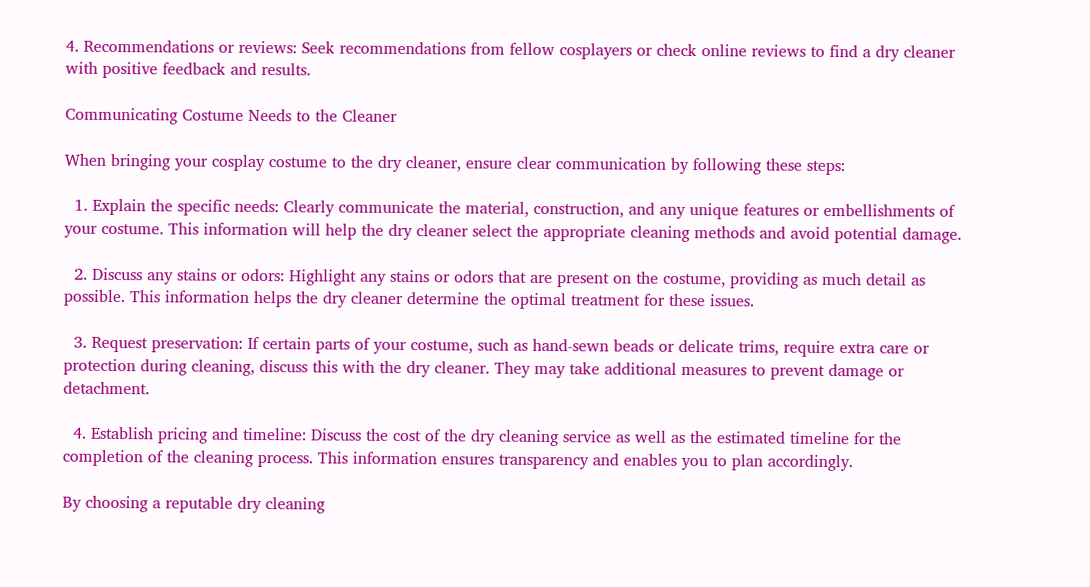4. Recommendations or reviews: Seek recommendations from fellow cosplayers or check online reviews to find a dry cleaner with positive feedback and results.

Communicating Costume Needs to the Cleaner

When bringing your cosplay costume to the dry cleaner, ensure clear communication by following these steps:

  1. Explain the specific needs: Clearly communicate the material, construction, and any unique features or embellishments of your costume. This information will help the dry cleaner select the appropriate cleaning methods and avoid potential damage.

  2. Discuss any stains or odors: Highlight any stains or odors that are present on the costume, providing as much detail as possible. This information helps the dry cleaner determine the optimal treatment for these issues.

  3. Request preservation: If certain parts of your costume, such as hand-sewn beads or delicate trims, require extra care or protection during cleaning, discuss this with the dry cleaner. They may take additional measures to prevent damage or detachment.

  4. Establish pricing and timeline: Discuss the cost of the dry cleaning service as well as the estimated timeline for the completion of the cleaning process. This information ensures transparency and enables you to plan accordingly.

By choosing a reputable dry cleaning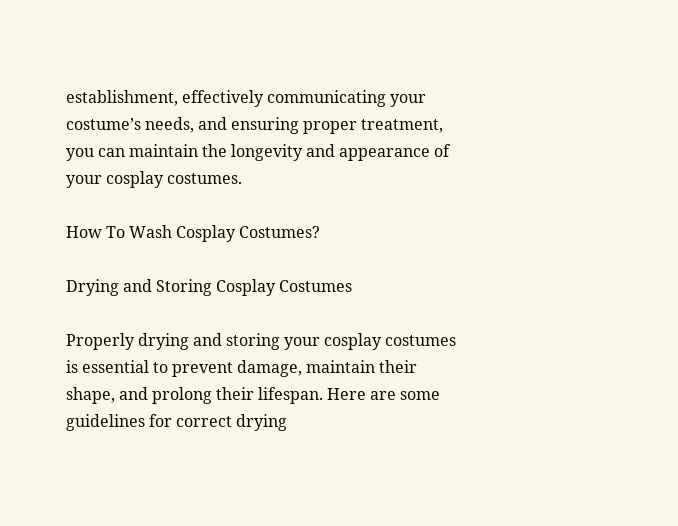establishment, effectively communicating your costume’s needs, and ensuring proper treatment, you can maintain the longevity and appearance of your cosplay costumes.

How To Wash Cosplay Costumes?

Drying and Storing Cosplay Costumes

Properly drying and storing your cosplay costumes is essential to prevent damage, maintain their shape, and prolong their lifespan. Here are some guidelines for correct drying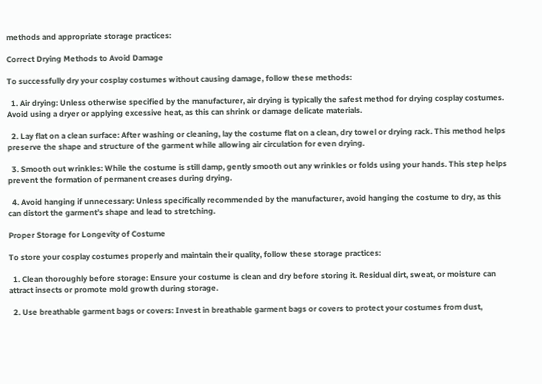methods and appropriate storage practices:

Correct Drying Methods to Avoid Damage

To successfully dry your cosplay costumes without causing damage, follow these methods:

  1. Air drying: Unless otherwise specified by the manufacturer, air drying is typically the safest method for drying cosplay costumes. Avoid using a dryer or applying excessive heat, as this can shrink or damage delicate materials.

  2. Lay flat on a clean surface: After washing or cleaning, lay the costume flat on a clean, dry towel or drying rack. This method helps preserve the shape and structure of the garment while allowing air circulation for even drying.

  3. Smooth out wrinkles: While the costume is still damp, gently smooth out any wrinkles or folds using your hands. This step helps prevent the formation of permanent creases during drying.

  4. Avoid hanging if unnecessary: Unless specifically recommended by the manufacturer, avoid hanging the costume to dry, as this can distort the garment’s shape and lead to stretching.

Proper Storage for Longevity of Costume

To store your cosplay costumes properly and maintain their quality, follow these storage practices:

  1. Clean thoroughly before storage: Ensure your costume is clean and dry before storing it. Residual dirt, sweat, or moisture can attract insects or promote mold growth during storage.

  2. Use breathable garment bags or covers: Invest in breathable garment bags or covers to protect your costumes from dust,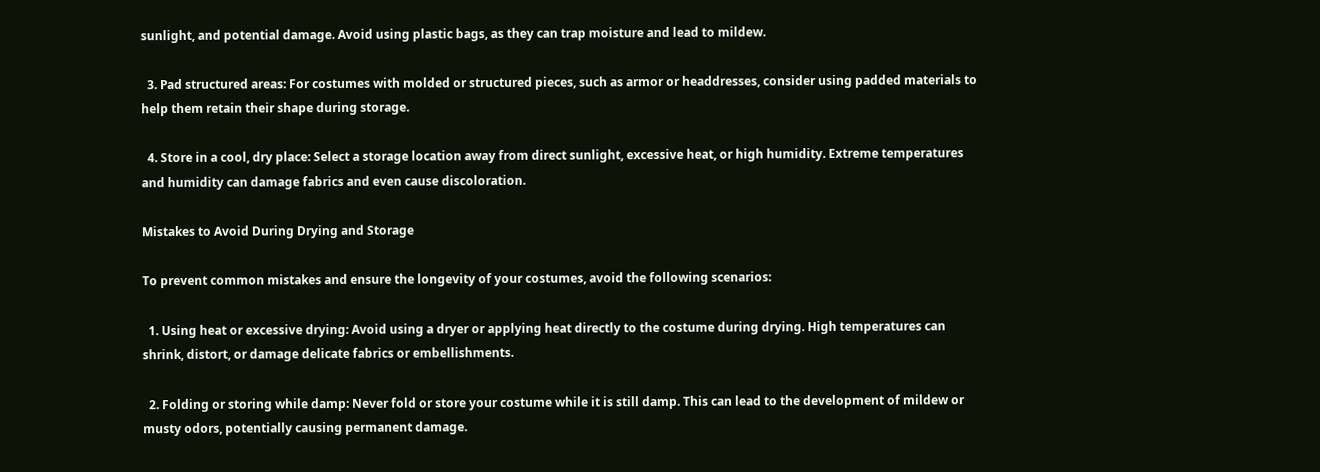sunlight, and potential damage. Avoid using plastic bags, as they can trap moisture and lead to mildew.

  3. Pad structured areas: For costumes with molded or structured pieces, such as armor or headdresses, consider using padded materials to help them retain their shape during storage.

  4. Store in a cool, dry place: Select a storage location away from direct sunlight, excessive heat, or high humidity. Extreme temperatures and humidity can damage fabrics and even cause discoloration.

Mistakes to Avoid During Drying and Storage

To prevent common mistakes and ensure the longevity of your costumes, avoid the following scenarios:

  1. Using heat or excessive drying: Avoid using a dryer or applying heat directly to the costume during drying. High temperatures can shrink, distort, or damage delicate fabrics or embellishments.

  2. Folding or storing while damp: Never fold or store your costume while it is still damp. This can lead to the development of mildew or musty odors, potentially causing permanent damage.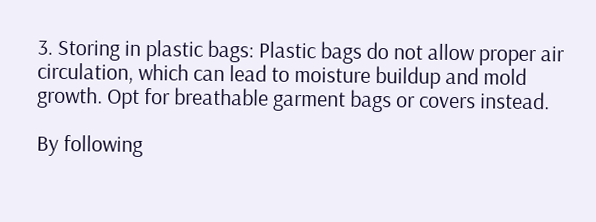3. Storing in plastic bags: Plastic bags do not allow proper air circulation, which can lead to moisture buildup and mold growth. Opt for breathable garment bags or covers instead.

By following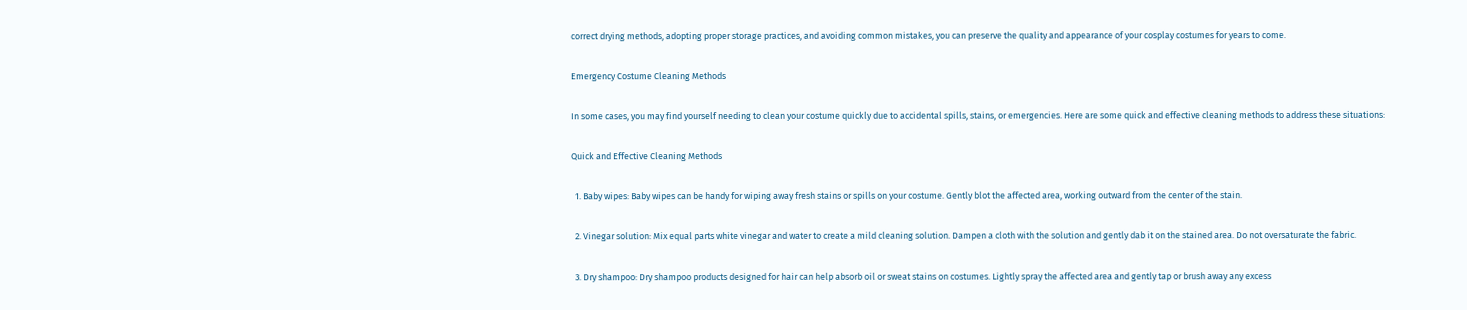correct drying methods, adopting proper storage practices, and avoiding common mistakes, you can preserve the quality and appearance of your cosplay costumes for years to come.

Emergency Costume Cleaning Methods

In some cases, you may find yourself needing to clean your costume quickly due to accidental spills, stains, or emergencies. Here are some quick and effective cleaning methods to address these situations:

Quick and Effective Cleaning Methods

  1. Baby wipes: Baby wipes can be handy for wiping away fresh stains or spills on your costume. Gently blot the affected area, working outward from the center of the stain.

  2. Vinegar solution: Mix equal parts white vinegar and water to create a mild cleaning solution. Dampen a cloth with the solution and gently dab it on the stained area. Do not oversaturate the fabric.

  3. Dry shampoo: Dry shampoo products designed for hair can help absorb oil or sweat stains on costumes. Lightly spray the affected area and gently tap or brush away any excess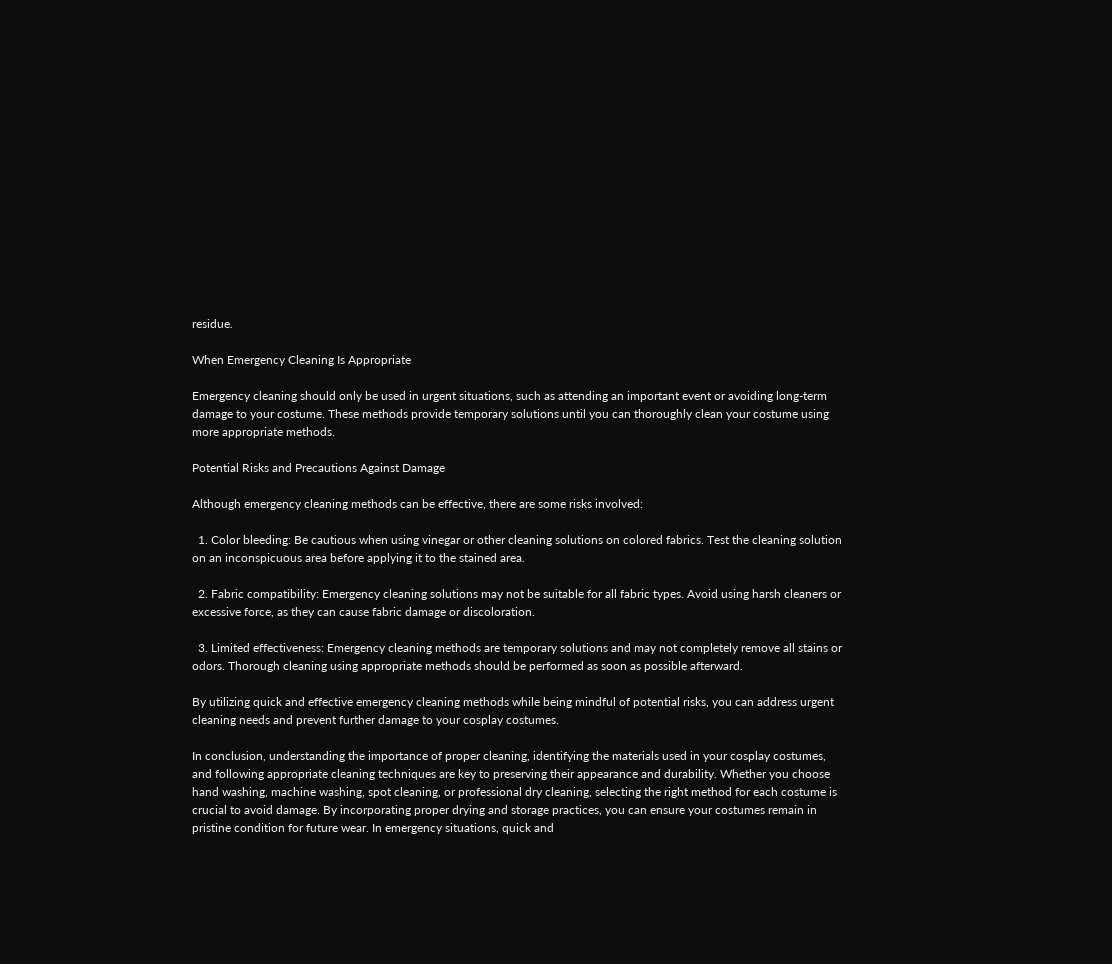residue.

When Emergency Cleaning Is Appropriate

Emergency cleaning should only be used in urgent situations, such as attending an important event or avoiding long-term damage to your costume. These methods provide temporary solutions until you can thoroughly clean your costume using more appropriate methods.

Potential Risks and Precautions Against Damage

Although emergency cleaning methods can be effective, there are some risks involved:

  1. Color bleeding: Be cautious when using vinegar or other cleaning solutions on colored fabrics. Test the cleaning solution on an inconspicuous area before applying it to the stained area.

  2. Fabric compatibility: Emergency cleaning solutions may not be suitable for all fabric types. Avoid using harsh cleaners or excessive force, as they can cause fabric damage or discoloration.

  3. Limited effectiveness: Emergency cleaning methods are temporary solutions and may not completely remove all stains or odors. Thorough cleaning using appropriate methods should be performed as soon as possible afterward.

By utilizing quick and effective emergency cleaning methods while being mindful of potential risks, you can address urgent cleaning needs and prevent further damage to your cosplay costumes.

In conclusion, understanding the importance of proper cleaning, identifying the materials used in your cosplay costumes, and following appropriate cleaning techniques are key to preserving their appearance and durability. Whether you choose hand washing, machine washing, spot cleaning, or professional dry cleaning, selecting the right method for each costume is crucial to avoid damage. By incorporating proper drying and storage practices, you can ensure your costumes remain in pristine condition for future wear. In emergency situations, quick and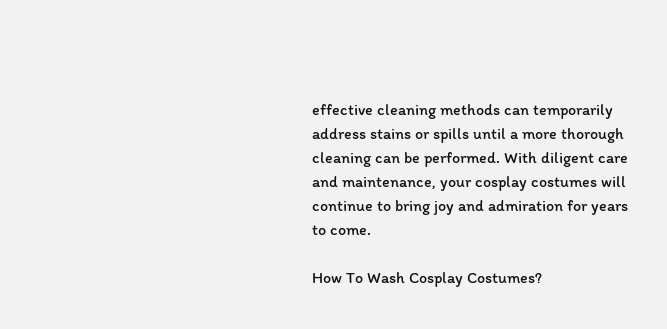effective cleaning methods can temporarily address stains or spills until a more thorough cleaning can be performed. With diligent care and maintenance, your cosplay costumes will continue to bring joy and admiration for years to come.

How To Wash Cosplay Costumes?